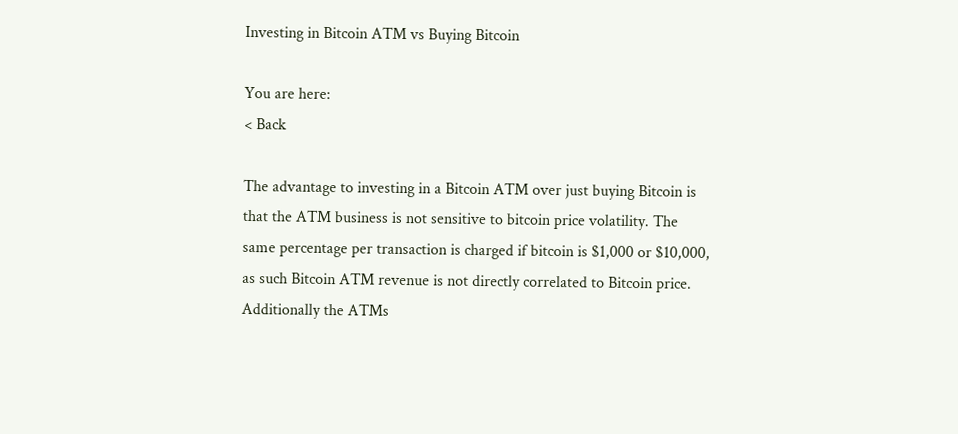Investing in Bitcoin ATM vs Buying Bitcoin

You are here:
< Back

The advantage to investing in a Bitcoin ATM over just buying Bitcoin is that the ATM business is not sensitive to bitcoin price volatility. The same percentage per transaction is charged if bitcoin is $1,000 or $10,000, as such Bitcoin ATM revenue is not directly correlated to Bitcoin price. Additionally the ATMs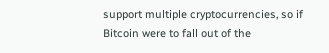support multiple cryptocurrencies, so if Bitcoin were to fall out of the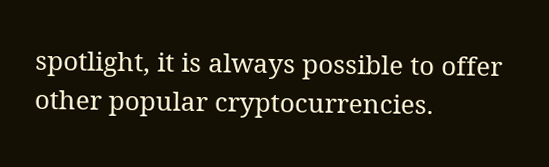spotlight, it is always possible to offer other popular cryptocurrencies.